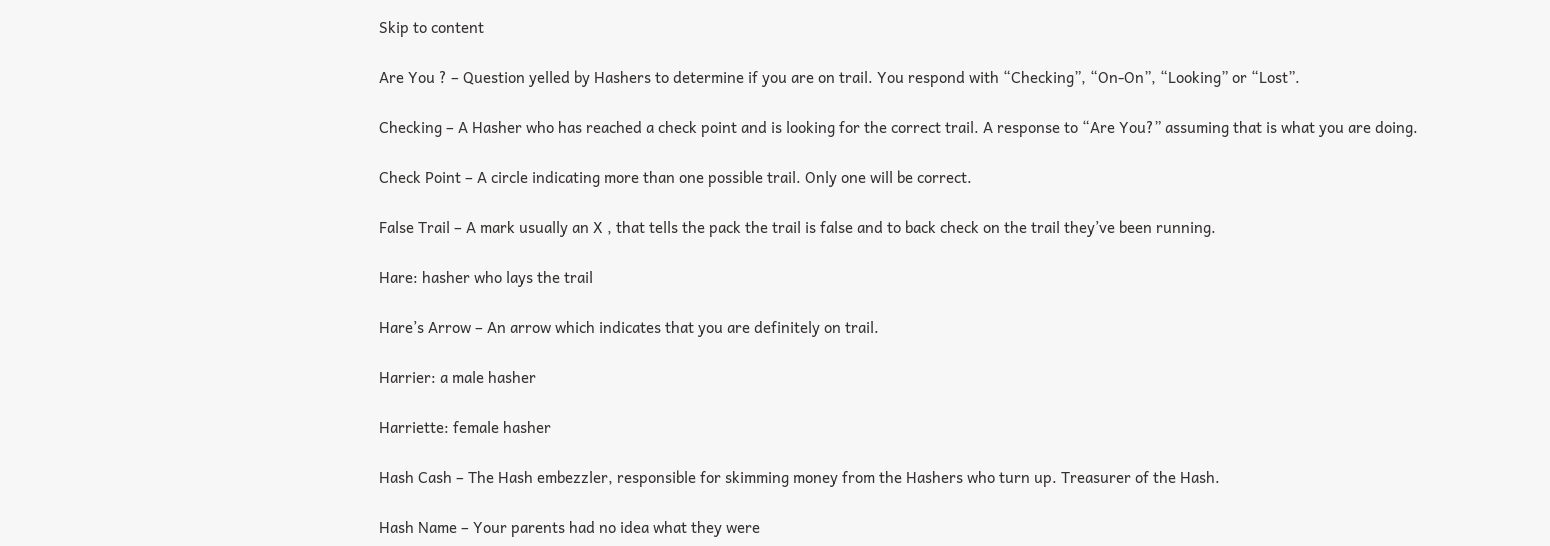Skip to content

Are You ? – Question yelled by Hashers to determine if you are on trail. You respond with “Checking”, “On-On”, “Looking” or “Lost”.

Checking – A Hasher who has reached a check point and is looking for the correct trail. A response to “Are You?” assuming that is what you are doing.

Check Point – A circle indicating more than one possible trail. Only one will be correct.

False Trail – A mark usually an X , that tells the pack the trail is false and to back check on the trail they’ve been running.

Hare: hasher who lays the trail

Hare’s Arrow – An arrow which indicates that you are definitely on trail.

Harrier: a male hasher

Harriette: female hasher

Hash Cash – The Hash embezzler, responsible for skimming money from the Hashers who turn up. Treasurer of the Hash.

Hash Name – Your parents had no idea what they were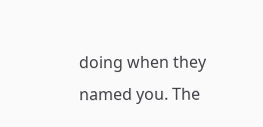doing when they named you. The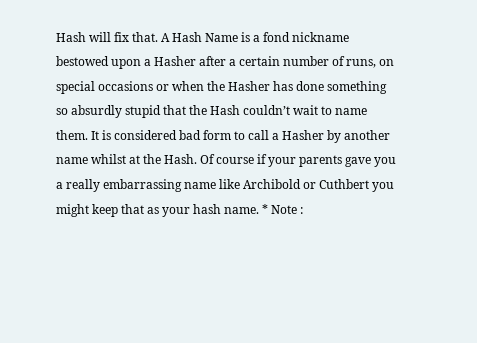Hash will fix that. A Hash Name is a fond nickname bestowed upon a Hasher after a certain number of runs, on special occasions or when the Hasher has done something so absurdly stupid that the Hash couldn’t wait to name them. It is considered bad form to call a Hasher by another name whilst at the Hash. Of course if your parents gave you a really embarrassing name like Archibold or Cuthbert you might keep that as your hash name. * Note :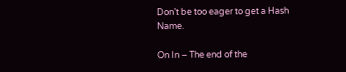Don’t be too eager to get a Hash Name.

On In – The end of the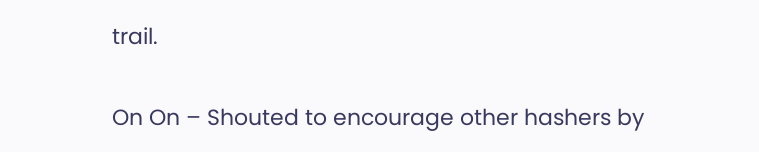trail.

On On – Shouted to encourage other hashers by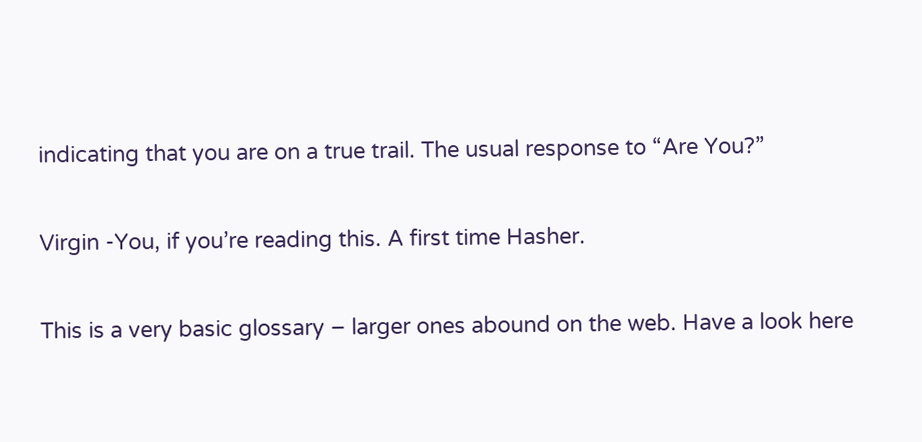indicating that you are on a true trail. The usual response to “Are You?”

Virgin -You, if you’re reading this. A first time Hasher.

This is a very basic glossary – larger ones abound on the web. Have a look here